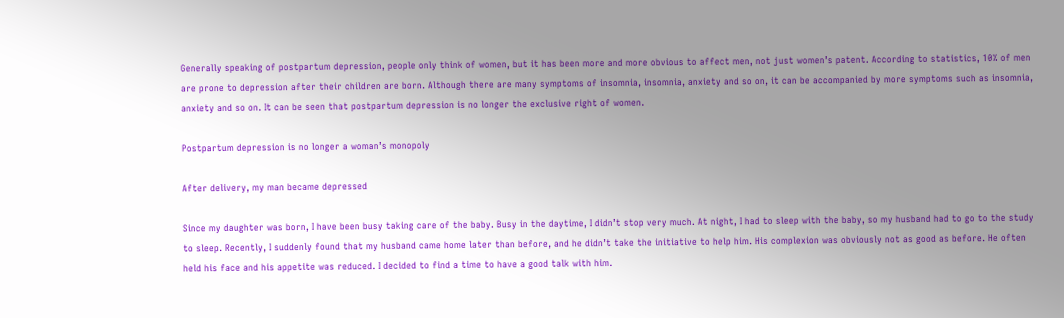Generally speaking of postpartum depression, people only think of women, but it has been more and more obvious to affect men, not just women’s patent. According to statistics, 10% of men are prone to depression after their children are born. Although there are many symptoms of insomnia, insomnia, anxiety and so on, it can be accompanied by more symptoms such as insomnia, anxiety and so on. It can be seen that postpartum depression is no longer the exclusive right of women.

Postpartum depression is no longer a woman’s monopoly

After delivery, my man became depressed

Since my daughter was born, I have been busy taking care of the baby. Busy in the daytime, I didn’t stop very much. At night, I had to sleep with the baby, so my husband had to go to the study to sleep. Recently, I suddenly found that my husband came home later than before, and he didn’t take the initiative to help him. His complexion was obviously not as good as before. He often held his face and his appetite was reduced. I decided to find a time to have a good talk with him.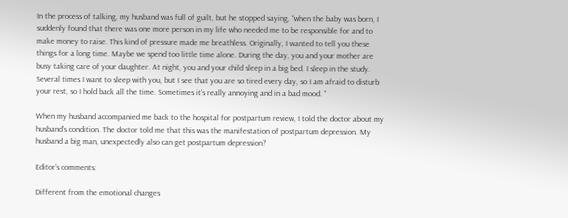In the process of talking, my husband was full of guilt, but he stopped saying, “when the baby was born, I suddenly found that there was one more person in my life who needed me to be responsible for and to make money to raise. This kind of pressure made me breathless. Originally, I wanted to tell you these things for a long time. Maybe we spend too little time alone. During the day, you and your mother are busy taking care of your daughter. At night, you and your child sleep in a big bed. I sleep in the study. Several times I want to sleep with you, but I see that you are so tired every day, so I am afraid to disturb your rest, so I hold back all the time. Sometimes it’s really annoying and in a bad mood. “

When my husband accompanied me back to the hospital for postpartum review, I told the doctor about my husband’s condition. The doctor told me that this was the manifestation of postpartum depression. My husband a big man, unexpectedly also can get postpartum depression?

Editor’s comments:

Different from the emotional changes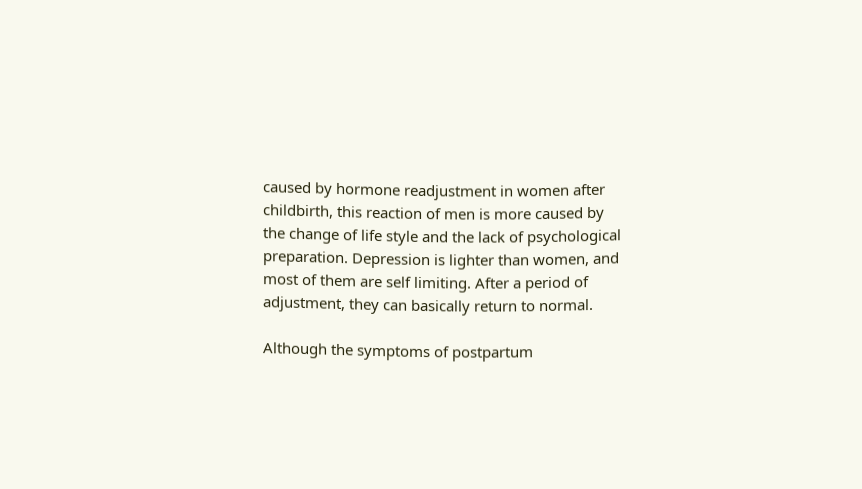caused by hormone readjustment in women after childbirth, this reaction of men is more caused by the change of life style and the lack of psychological preparation. Depression is lighter than women, and most of them are self limiting. After a period of adjustment, they can basically return to normal.

Although the symptoms of postpartum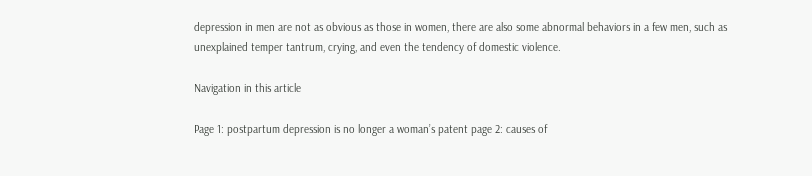depression in men are not as obvious as those in women, there are also some abnormal behaviors in a few men, such as unexplained temper tantrum, crying, and even the tendency of domestic violence.

Navigation in this article

Page 1: postpartum depression is no longer a woman’s patent page 2: causes of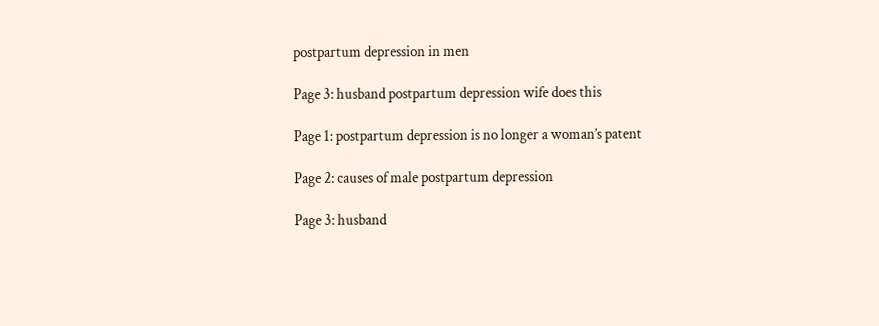postpartum depression in men

Page 3: husband postpartum depression wife does this

Page 1: postpartum depression is no longer a woman’s patent

Page 2: causes of male postpartum depression

Page 3: husband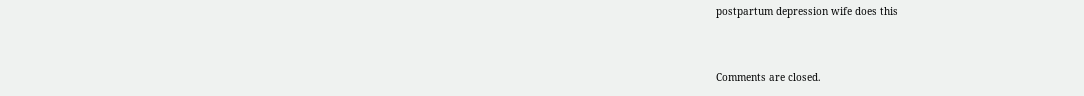postpartum depression wife does this


Comments are closed.